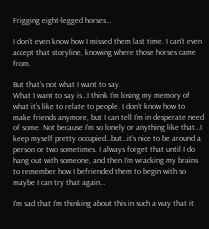Frigging eight-legged horses…

I don’t even know how I missed them last time. I can’t even accept that storyline, knowing where those horses came from.

But that’s not what I want to say.
What I want to say is…I think I’m losing my memory of what it’s like to relate to people. I don’t know how to make friends anymore, but I can tell I’m in desperate need of some. Not because I’m so lonely or anything like that…I keep myself pretty occupied…but…it’s nice to be around a person or two sometimes. I always forget that until I do hang out with someone, and then I’m wracking my brains to remember how I befriended them to begin with so maybe I can try that again…

I’m sad that I’m thinking about this in such a way that it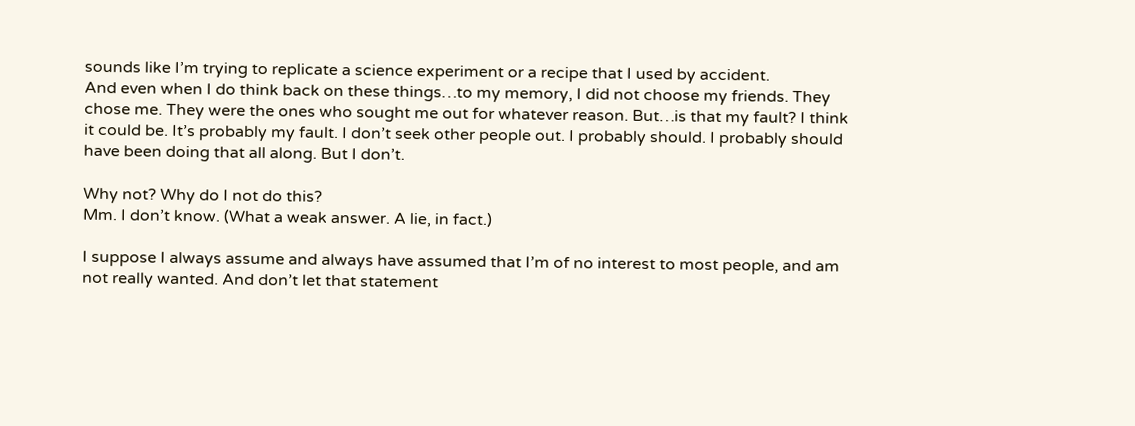sounds like I’m trying to replicate a science experiment or a recipe that I used by accident.
And even when I do think back on these things…to my memory, I did not choose my friends. They chose me. They were the ones who sought me out for whatever reason. But…is that my fault? I think it could be. It’s probably my fault. I don’t seek other people out. I probably should. I probably should have been doing that all along. But I don’t.

Why not? Why do I not do this?
Mm. I don’t know. (What a weak answer. A lie, in fact.)

I suppose I always assume and always have assumed that I’m of no interest to most people, and am not really wanted. And don’t let that statement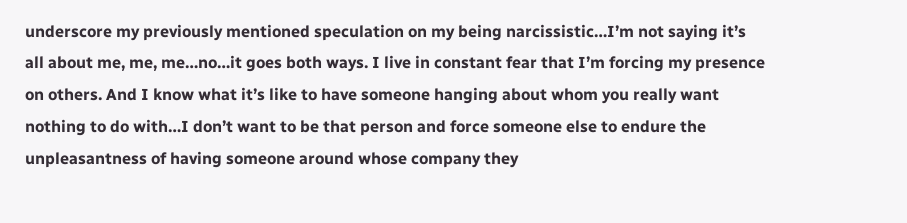underscore my previously mentioned speculation on my being narcissistic…I’m not saying it’s all about me, me, me…no…it goes both ways. I live in constant fear that I’m forcing my presence on others. And I know what it’s like to have someone hanging about whom you really want nothing to do with…I don’t want to be that person and force someone else to endure the unpleasantness of having someone around whose company they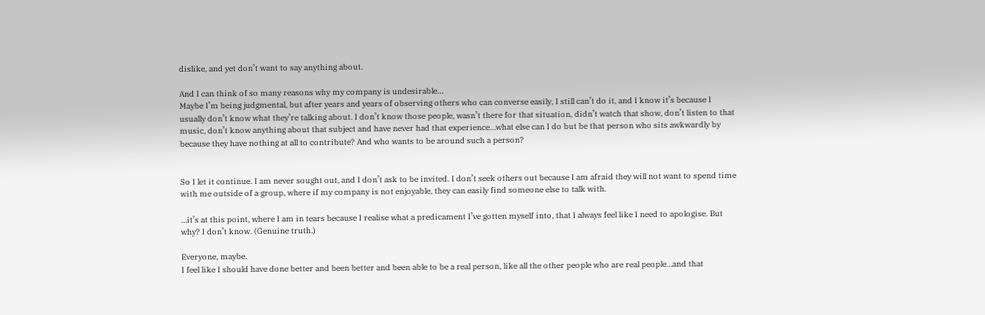dislike, and yet don’t want to say anything about.

And I can think of so many reasons why my company is undesirable…
Maybe I’m being judgmental, but after years and years of observing others who can converse easily, I still can’t do it, and I know it’s because I usually don’t know what they’re talking about. I don’t know those people, wasn’t there for that situation, didn’t watch that show, don’t listen to that music, don’t know anything about that subject and have never had that experience…what else can I do but be that person who sits awkwardly by because they have nothing at all to contribute? And who wants to be around such a person?


So I let it continue. I am never sought out, and I don’t ask to be invited. I don’t seek others out because I am afraid they will not want to spend time with me outside of a group, where if my company is not enjoyable, they can easily find someone else to talk with.

…it’s at this point, where I am in tears because I realise what a predicament I’ve gotten myself into, that I always feel like I need to apologise. But why? I don’t know. (Genuine truth.)

Everyone, maybe.
I feel like I should have done better and been better and been able to be a real person, like all the other people who are real people…and that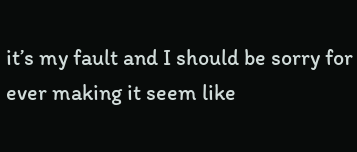it’s my fault and I should be sorry for ever making it seem like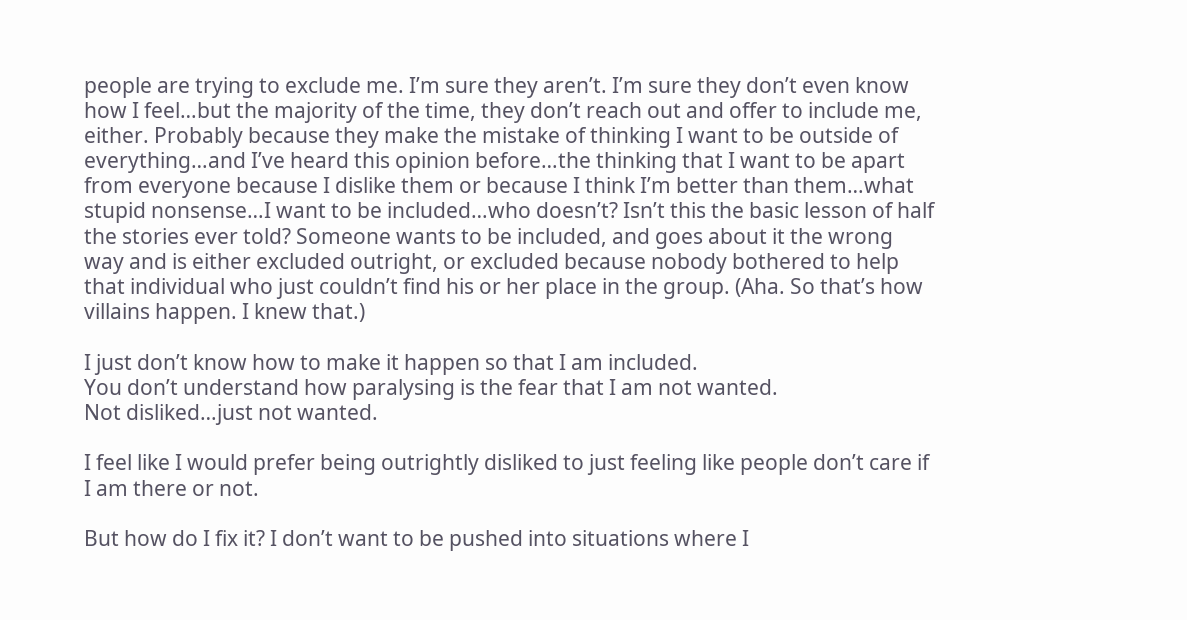people are trying to exclude me. I’m sure they aren’t. I’m sure they don’t even know how I feel…but the majority of the time, they don’t reach out and offer to include me, either. Probably because they make the mistake of thinking I want to be outside of everything…and I’ve heard this opinion before…the thinking that I want to be apart from everyone because I dislike them or because I think I’m better than them…what stupid nonsense…I want to be included…who doesn’t? Isn’t this the basic lesson of half the stories ever told? Someone wants to be included, and goes about it the wrong way and is either excluded outright, or excluded because nobody bothered to help that individual who just couldn’t find his or her place in the group. (Aha. So that’s how villains happen. I knew that.)

I just don’t know how to make it happen so that I am included.
You don’t understand how paralysing is the fear that I am not wanted.
Not disliked…just not wanted.

I feel like I would prefer being outrightly disliked to just feeling like people don’t care if I am there or not.

But how do I fix it? I don’t want to be pushed into situations where I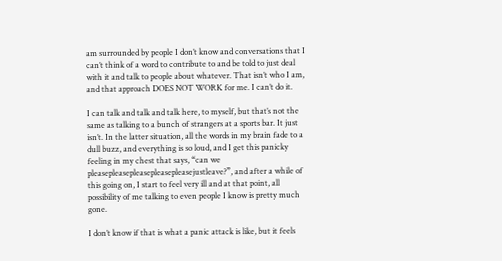am surrounded by people I don’t know and conversations that I can’t think of a word to contribute to and be told to just deal with it and talk to people about whatever. That isn’t who I am, and that approach DOES NOT WORK for me. I can’t do it.

I can talk and talk and talk here, to myself, but that’s not the same as talking to a bunch of strangers at a sports bar. It just isn’t. In the latter situation, all the words in my brain fade to a dull buzz, and everything is so loud, and I get this panicky feeling in my chest that says, “can we pleasepleasepleasepleasepleasejustleave?”, and after a while of this going on, I start to feel very ill and at that point, all possibility of me talking to even people I know is pretty much gone.

I don’t know if that is what a panic attack is like, but it feels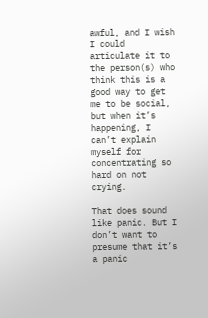awful, and I wish I could articulate it to the person(s) who think this is a good way to get me to be social, but when it’s happening, I can’t explain myself for concentrating so hard on not crying.

That does sound like panic. But I don’t want to presume that it’s a panic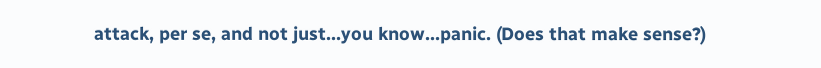attack, per se, and not just…you know…panic. (Does that make sense?)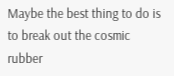Maybe the best thing to do is to break out the cosmic rubber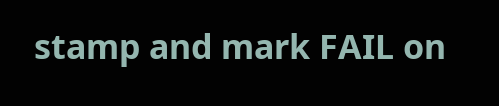stamp and mark FAIL on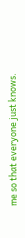me so that everyone just knows.